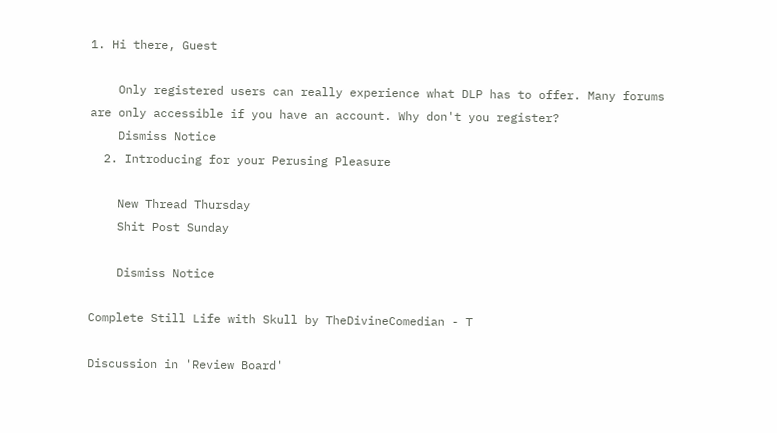1. Hi there, Guest

    Only registered users can really experience what DLP has to offer. Many forums are only accessible if you have an account. Why don't you register?
    Dismiss Notice
  2. Introducing for your Perusing Pleasure

    New Thread Thursday
    Shit Post Sunday

    Dismiss Notice

Complete Still Life with Skull by TheDivineComedian - T

Discussion in 'Review Board'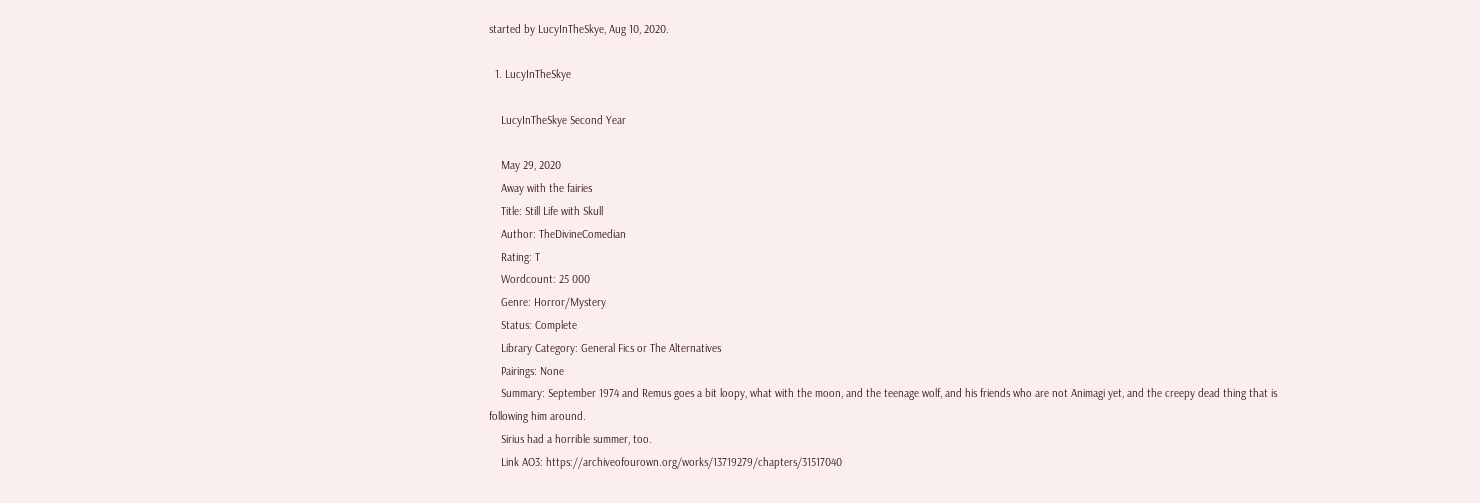started by LucyInTheSkye, Aug 10, 2020.

  1. LucyInTheSkye

    LucyInTheSkye Second Year

    May 29, 2020
    Away with the fairies
    Title: Still Life with Skull
    Author: TheDivineComedian
    Rating: T
    Wordcount: 25 000
    Genre: Horror/Mystery
    Status: Complete
    Library Category: General Fics or The Alternatives
    Pairings: None
    Summary: September 1974 and Remus goes a bit loopy, what with the moon, and the teenage wolf, and his friends who are not Animagi yet, and the creepy dead thing that is following him around.
    Sirius had a horrible summer, too.
    Link AO3: https://archiveofourown.org/works/13719279/chapters/31517040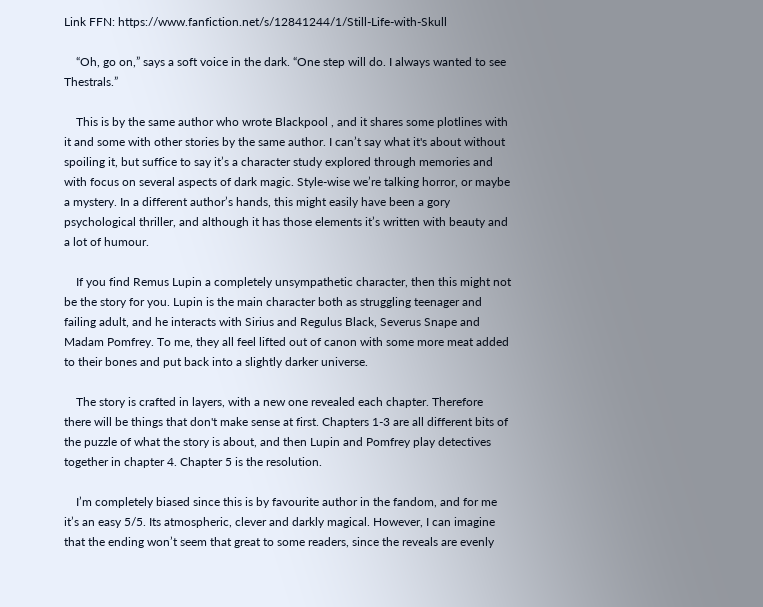Link FFN: https://www.fanfiction.net/s/12841244/1/Still-Life-with-Skull

    “Oh, go on,” says a soft voice in the dark. “One step will do. I always wanted to see Thestrals.”

    This is by the same author who wrote Blackpool , and it shares some plotlines with it and some with other stories by the same author. I can’t say what it's about without spoiling it, but suffice to say it’s a character study explored through memories and with focus on several aspects of dark magic. Style-wise we’re talking horror, or maybe a mystery. In a different author’s hands, this might easily have been a gory psychological thriller, and although it has those elements it’s written with beauty and a lot of humour.

    If you find Remus Lupin a completely unsympathetic character, then this might not be the story for you. Lupin is the main character both as struggling teenager and failing adult, and he interacts with Sirius and Regulus Black, Severus Snape and Madam Pomfrey. To me, they all feel lifted out of canon with some more meat added to their bones and put back into a slightly darker universe.

    The story is crafted in layers, with a new one revealed each chapter. Therefore there will be things that don't make sense at first. Chapters 1-3 are all different bits of the puzzle of what the story is about, and then Lupin and Pomfrey play detectives together in chapter 4. Chapter 5 is the resolution.

    I’m completely biased since this is by favourite author in the fandom, and for me it’s an easy 5/5. Its atmospheric, clever and darkly magical. However, I can imagine that the ending won’t seem that great to some readers, since the reveals are evenly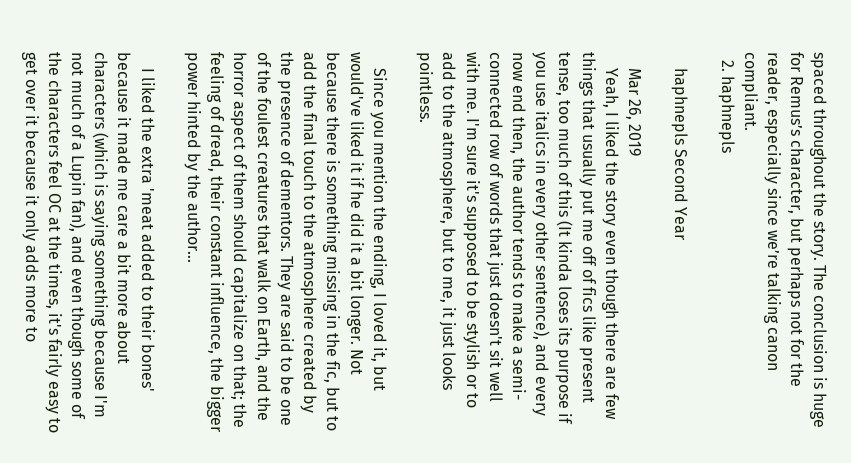spaced throughout the story. The conclusion is huge for Remus’s character, but perhaps not for the reader, especially since we’re talking canon compliant.
  2. haphnepls

    haphnepls Second Year

    Mar 26, 2019
    Yeah, I liked the story even though there are few things that usually put me off of fics like present tense, too much of this (It kinda loses its purpose if you use italics in every other sentence), and every now end then, the author tends to make a semi-connected row of words that just doesn't sit well with me. I'm sure it's supposed to be stylish or to add to the atmosphere, but to me, it just looks pointless.

    Since you mention the ending, I loved it, but would've liked it if he did it a bit longer. Not because there is something missing in the fic, but to add the final touch to the atmosphere created by the presence of dementors. They are said to be one of the foulest creatures that walk on Earth, and the horror aspect of them should capitalize on that; the feeling of dread, their constant influence, the bigger power hinted by the author...

    I liked the extra 'meat added to their bones' because it made me care a bit more about characters (which is saying something because I'm not much of a Lupin fan), and even though some of the characters feel OC at the times, it's fairly easy to get over it because it only adds more to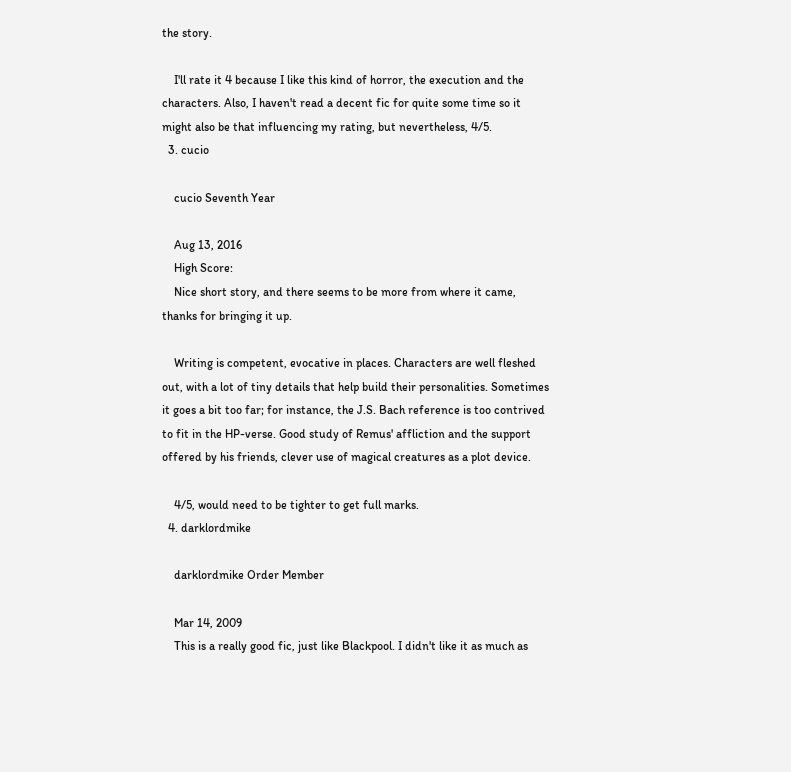the story.

    I'll rate it 4 because I like this kind of horror, the execution and the characters. Also, I haven't read a decent fic for quite some time so it might also be that influencing my rating, but nevertheless, 4/5.
  3. cucio

    cucio Seventh Year

    Aug 13, 2016
    High Score:
    Nice short story, and there seems to be more from where it came, thanks for bringing it up.

    Writing is competent, evocative in places. Characters are well fleshed out, with a lot of tiny details that help build their personalities. Sometimes it goes a bit too far; for instance, the J.S. Bach reference is too contrived to fit in the HP-verse. Good study of Remus' affliction and the support offered by his friends, clever use of magical creatures as a plot device.

    4/5, would need to be tighter to get full marks.
  4. darklordmike

    darklordmike Order Member

    Mar 14, 2009
    This is a really good fic, just like Blackpool. I didn't like it as much as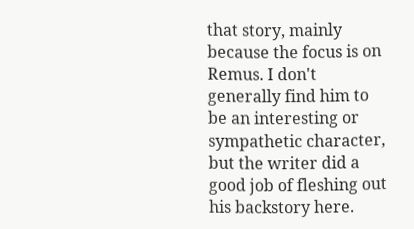that story, mainly because the focus is on Remus. I don't generally find him to be an interesting or sympathetic character, but the writer did a good job of fleshing out his backstory here.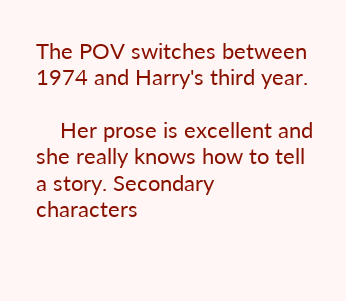The POV switches between 1974 and Harry's third year.

    Her prose is excellent and she really knows how to tell a story. Secondary characters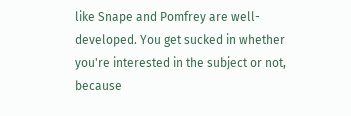like Snape and Pomfrey are well-developed. You get sucked in whether you're interested in the subject or not, because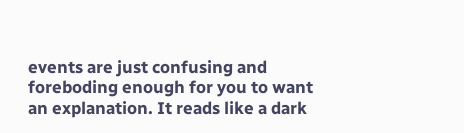events are just confusing and foreboding enough for you to want an explanation. It reads like a dark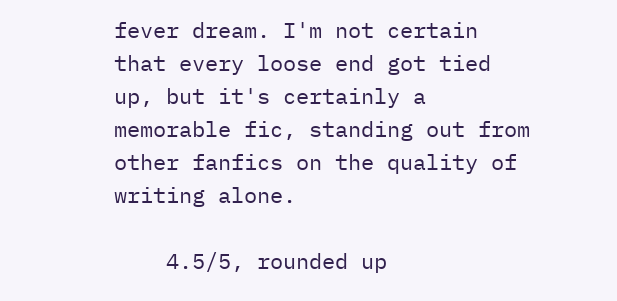fever dream. I'm not certain that every loose end got tied up, but it's certainly a memorable fic, standing out from other fanfics on the quality of writing alone.

    4.5/5, rounded up